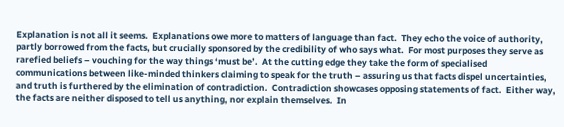Explanation is not all it seems.  Explanations owe more to matters of language than fact.  They echo the voice of authority, partly borrowed from the facts, but crucially sponsored by the credibility of who says what.  For most purposes they serve as rarefied beliefs – vouching for the way things ‘must be’.  At the cutting edge they take the form of specialised communications between like-minded thinkers claiming to speak for the truth – assuring us that facts dispel uncertainties, and truth is furthered by the elimination of contradiction.  Contradiction showcases opposing statements of fact.  Either way, the facts are neither disposed to tell us anything, nor explain themselves.  In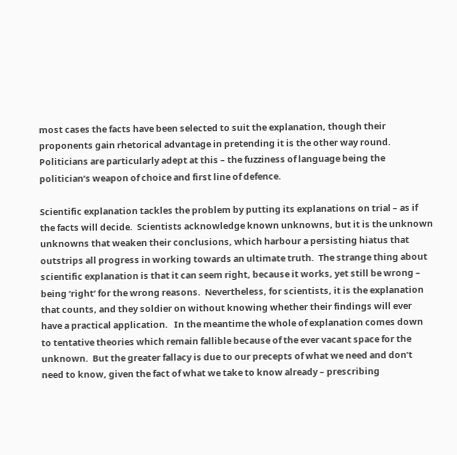most cases the facts have been selected to suit the explanation, though their proponents gain rhetorical advantage in pretending it is the other way round.   Politicians are particularly adept at this – the fuzziness of language being the politician’s weapon of choice and first line of defence.

Scientific explanation tackles the problem by putting its explanations on trial – as if the facts will decide.  Scientists acknowledge known unknowns, but it is the unknown unknowns that weaken their conclusions, which harbour a persisting hiatus that outstrips all progress in working towards an ultimate truth.  The strange thing about scientific explanation is that it can seem right, because it works, yet still be wrong – being ‘right’ for the wrong reasons.  Nevertheless, for scientists, it is the explanation that counts, and they soldier on without knowing whether their findings will ever have a practical application.   In the meantime the whole of explanation comes down to tentative theories which remain fallible because of the ever vacant space for the unknown.  But the greater fallacy is due to our precepts of what we need and don’t need to know, given the fact of what we take to know already – prescribing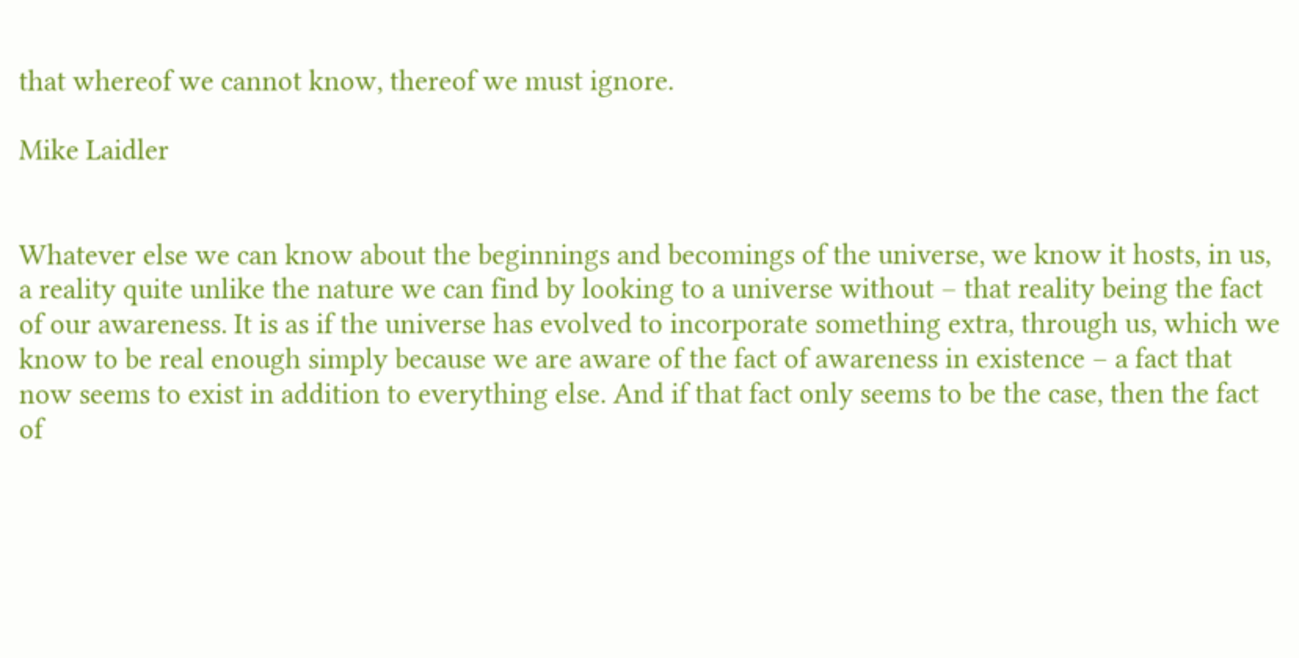that whereof we cannot know, thereof we must ignore.

Mike Laidler


Whatever else we can know about the beginnings and becomings of the universe, we know it hosts, in us, a reality quite unlike the nature we can find by looking to a universe without – that reality being the fact of our awareness. It is as if the universe has evolved to incorporate something extra, through us, which we know to be real enough simply because we are aware of the fact of awareness in existence – a fact that now seems to exist in addition to everything else. And if that fact only seems to be the case, then the fact of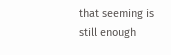that seeming is still enough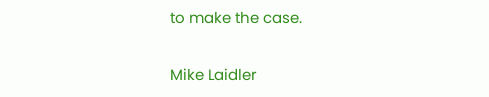to make the case.

Mike Laidler